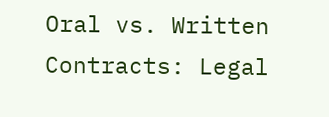Oral vs. Written Contracts: Legal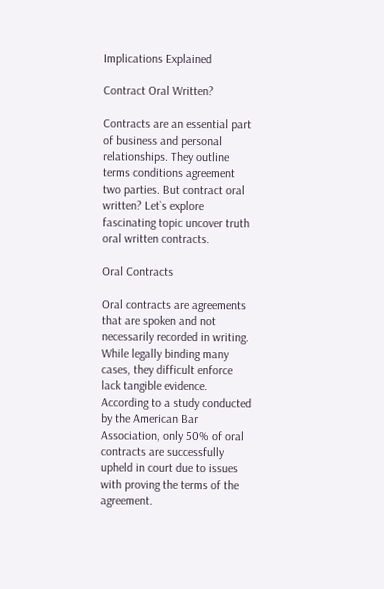Implications Explained

Contract Oral Written?

Contracts are an essential part of business and personal relationships. They outline terms conditions agreement two parties. But contract oral written? Let`s explore fascinating topic uncover truth oral written contracts.

Oral Contracts

Oral contracts are agreements that are spoken and not necessarily recorded in writing. While legally binding many cases, they difficult enforce lack tangible evidence. According to a study conducted by the American Bar Association, only 50% of oral contracts are successfully upheld in court due to issues with proving the terms of the agreement.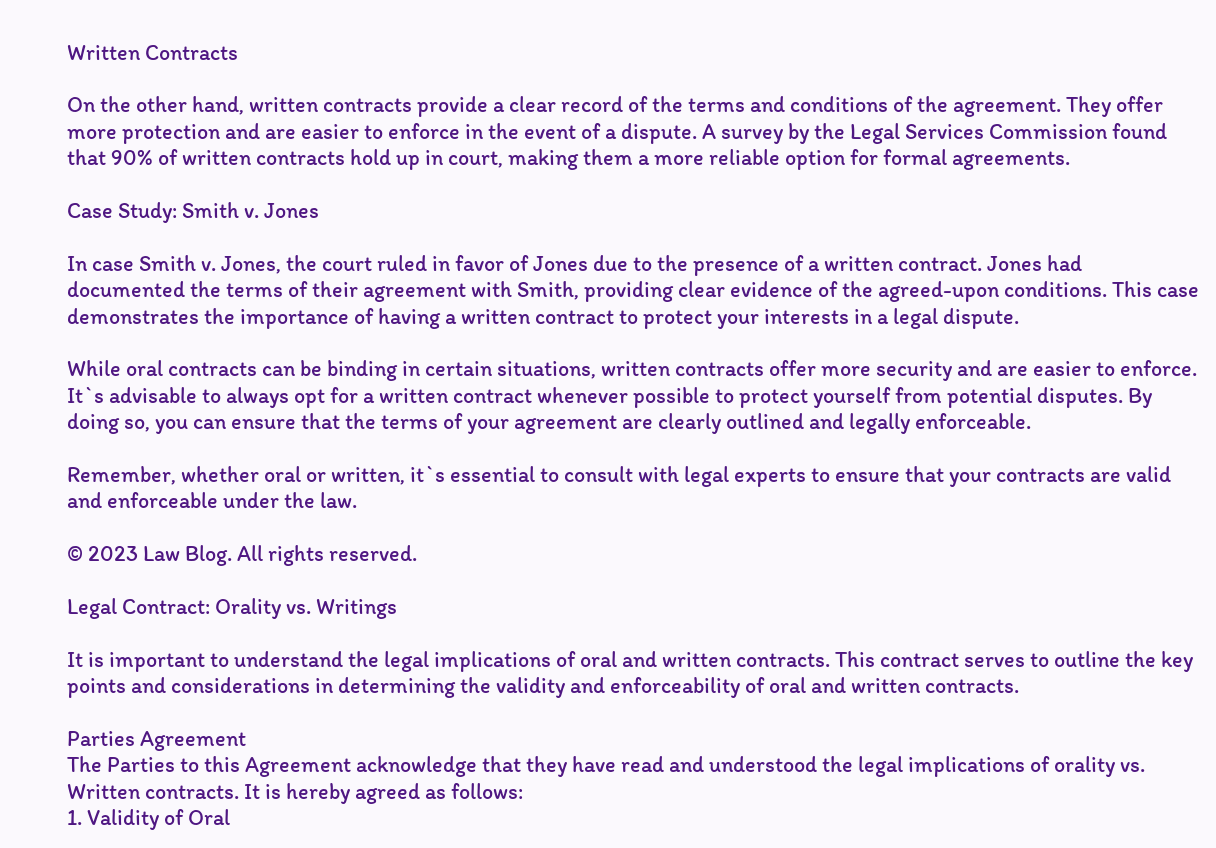Written Contracts

On the other hand, written contracts provide a clear record of the terms and conditions of the agreement. They offer more protection and are easier to enforce in the event of a dispute. A survey by the Legal Services Commission found that 90% of written contracts hold up in court, making them a more reliable option for formal agreements.

Case Study: Smith v. Jones

In case Smith v. Jones, the court ruled in favor of Jones due to the presence of a written contract. Jones had documented the terms of their agreement with Smith, providing clear evidence of the agreed-upon conditions. This case demonstrates the importance of having a written contract to protect your interests in a legal dispute.

While oral contracts can be binding in certain situations, written contracts offer more security and are easier to enforce. It`s advisable to always opt for a written contract whenever possible to protect yourself from potential disputes. By doing so, you can ensure that the terms of your agreement are clearly outlined and legally enforceable.

Remember, whether oral or written, it`s essential to consult with legal experts to ensure that your contracts are valid and enforceable under the law.

© 2023 Law Blog. All rights reserved.

Legal Contract: Orality vs. Writings

It is important to understand the legal implications of oral and written contracts. This contract serves to outline the key points and considerations in determining the validity and enforceability of oral and written contracts.

Parties Agreement
The Parties to this Agreement acknowledge that they have read and understood the legal implications of orality vs. Written contracts. It is hereby agreed as follows:
1. Validity of Oral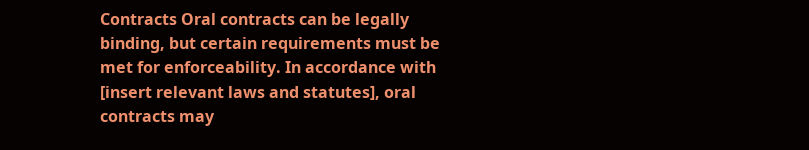Contracts Oral contracts can be legally binding, but certain requirements must be met for enforceability. In accordance with [insert relevant laws and statutes], oral contracts may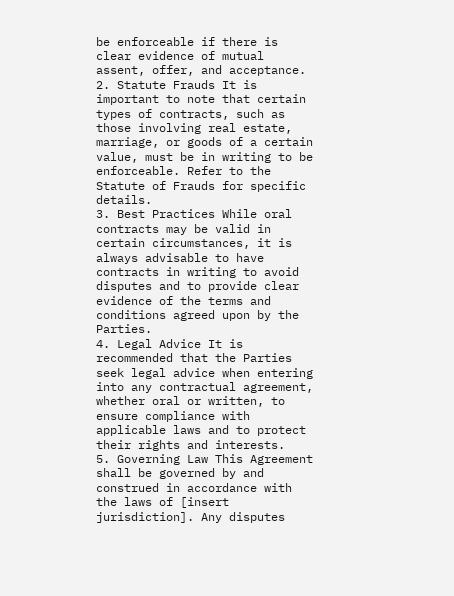be enforceable if there is clear evidence of mutual assent, offer, and acceptance.
2. Statute Frauds It is important to note that certain types of contracts, such as those involving real estate, marriage, or goods of a certain value, must be in writing to be enforceable. Refer to the Statute of Frauds for specific details.
3. Best Practices While oral contracts may be valid in certain circumstances, it is always advisable to have contracts in writing to avoid disputes and to provide clear evidence of the terms and conditions agreed upon by the Parties.
4. Legal Advice It is recommended that the Parties seek legal advice when entering into any contractual agreement, whether oral or written, to ensure compliance with applicable laws and to protect their rights and interests.
5. Governing Law This Agreement shall be governed by and construed in accordance with the laws of [insert jurisdiction]. Any disputes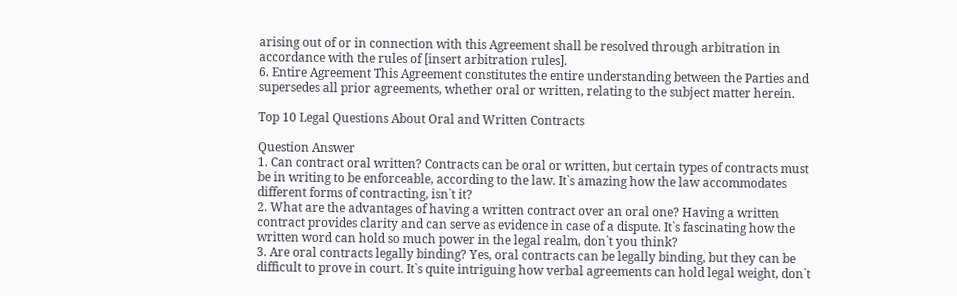arising out of or in connection with this Agreement shall be resolved through arbitration in accordance with the rules of [insert arbitration rules].
6. Entire Agreement This Agreement constitutes the entire understanding between the Parties and supersedes all prior agreements, whether oral or written, relating to the subject matter herein.

Top 10 Legal Questions About Oral and Written Contracts

Question Answer
1. Can contract oral written? Contracts can be oral or written, but certain types of contracts must be in writing to be enforceable, according to the law. It`s amazing how the law accommodates different forms of contracting, isn`t it?
2. What are the advantages of having a written contract over an oral one? Having a written contract provides clarity and can serve as evidence in case of a dispute. It`s fascinating how the written word can hold so much power in the legal realm, don`t you think?
3. Are oral contracts legally binding? Yes, oral contracts can be legally binding, but they can be difficult to prove in court. It`s quite intriguing how verbal agreements can hold legal weight, don`t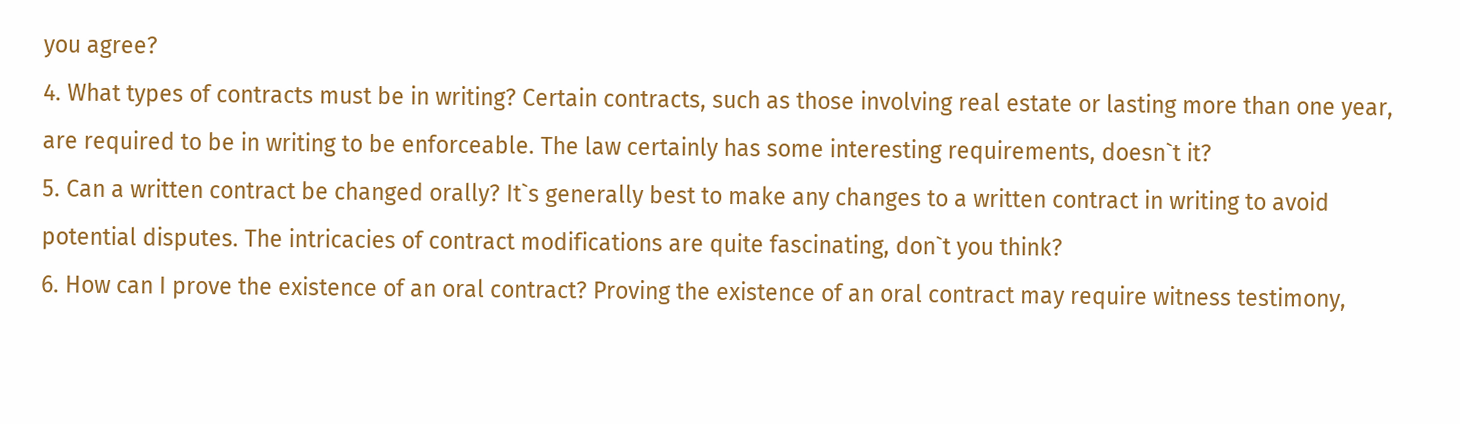you agree?
4. What types of contracts must be in writing? Certain contracts, such as those involving real estate or lasting more than one year, are required to be in writing to be enforceable. The law certainly has some interesting requirements, doesn`t it?
5. Can a written contract be changed orally? It`s generally best to make any changes to a written contract in writing to avoid potential disputes. The intricacies of contract modifications are quite fascinating, don`t you think?
6. How can I prove the existence of an oral contract? Proving the existence of an oral contract may require witness testimony,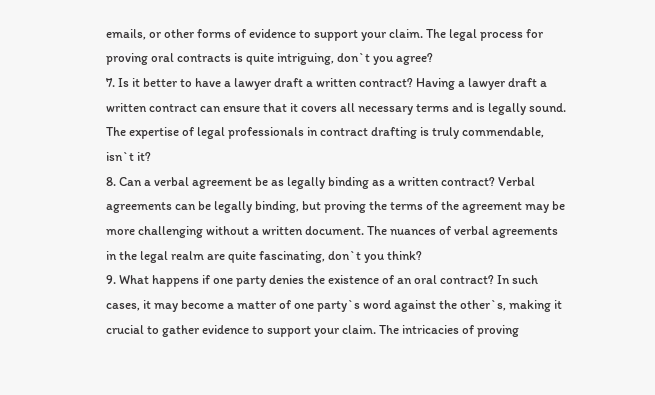emails, or other forms of evidence to support your claim. The legal process for proving oral contracts is quite intriguing, don`t you agree?
7. Is it better to have a lawyer draft a written contract? Having a lawyer draft a written contract can ensure that it covers all necessary terms and is legally sound. The expertise of legal professionals in contract drafting is truly commendable, isn`t it?
8. Can a verbal agreement be as legally binding as a written contract? Verbal agreements can be legally binding, but proving the terms of the agreement may be more challenging without a written document. The nuances of verbal agreements in the legal realm are quite fascinating, don`t you think?
9. What happens if one party denies the existence of an oral contract? In such cases, it may become a matter of one party`s word against the other`s, making it crucial to gather evidence to support your claim. The intricacies of proving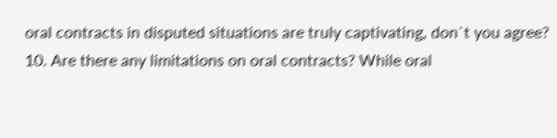oral contracts in disputed situations are truly captivating, don`t you agree?
10. Are there any limitations on oral contracts? While oral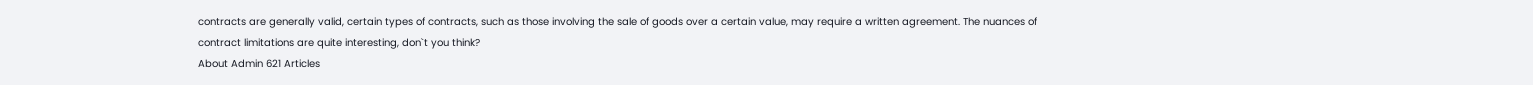contracts are generally valid, certain types of contracts, such as those involving the sale of goods over a certain value, may require a written agreement. The nuances of contract limitations are quite interesting, don`t you think?
About Admin 621 Articles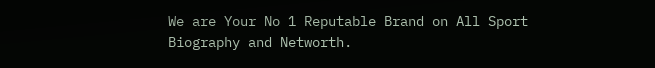We are Your No 1 Reputable Brand on All Sport Biography and Networth.